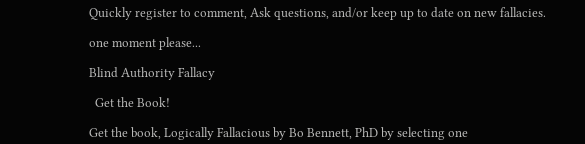Quickly register to comment, Ask questions, and/or keep up to date on new fallacies.

one moment please...

Blind Authority Fallacy

  Get the Book!

Get the book, Logically Fallacious by Bo Bennett, PhD by selecting one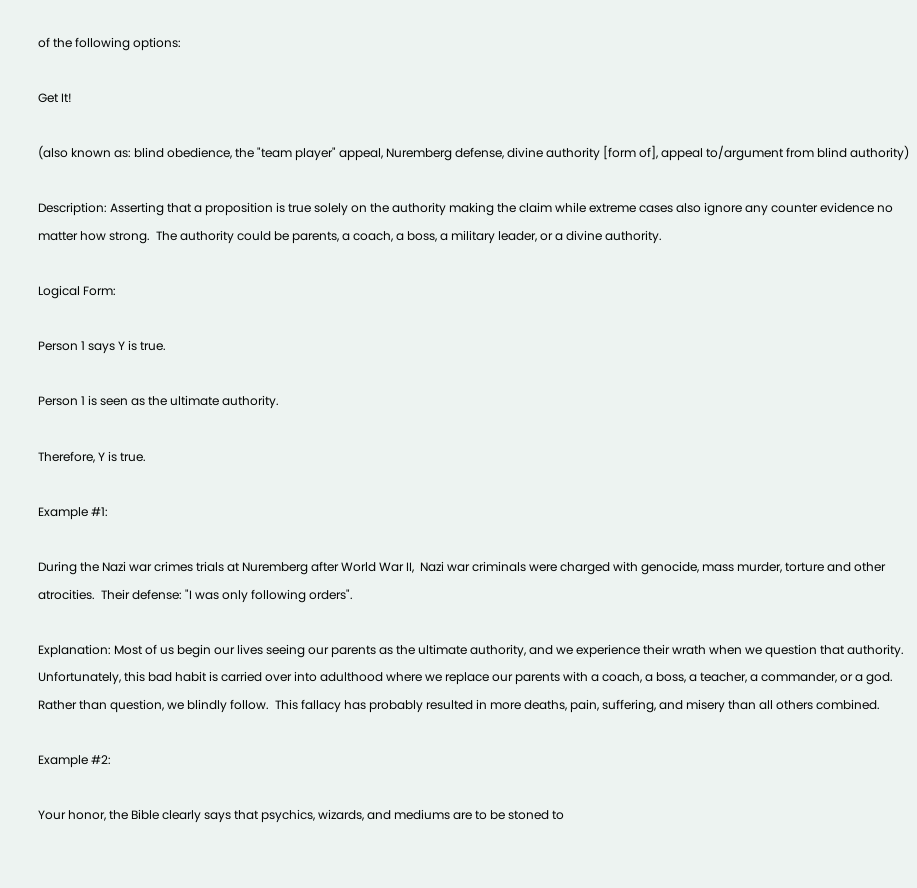of the following options:

Get It!

(also known as: blind obedience, the "team player" appeal, Nuremberg defense, divine authority [form of], appeal to/argument from blind authority)

Description: Asserting that a proposition is true solely on the authority making the claim while extreme cases also ignore any counter evidence no matter how strong.  The authority could be parents, a coach, a boss, a military leader, or a divine authority.

Logical Form:

Person 1 says Y is true.

Person 1 is seen as the ultimate authority.

Therefore, Y is true.

Example #1:

During the Nazi war crimes trials at Nuremberg after World War II,  Nazi war criminals were charged with genocide, mass murder, torture and other atrocities.  Their defense: "I was only following orders".

Explanation: Most of us begin our lives seeing our parents as the ultimate authority, and we experience their wrath when we question that authority.  Unfortunately, this bad habit is carried over into adulthood where we replace our parents with a coach, a boss, a teacher, a commander, or a god.  Rather than question, we blindly follow.  This fallacy has probably resulted in more deaths, pain, suffering, and misery than all others combined.

Example #2:

Your honor, the Bible clearly says that psychics, wizards, and mediums are to be stoned to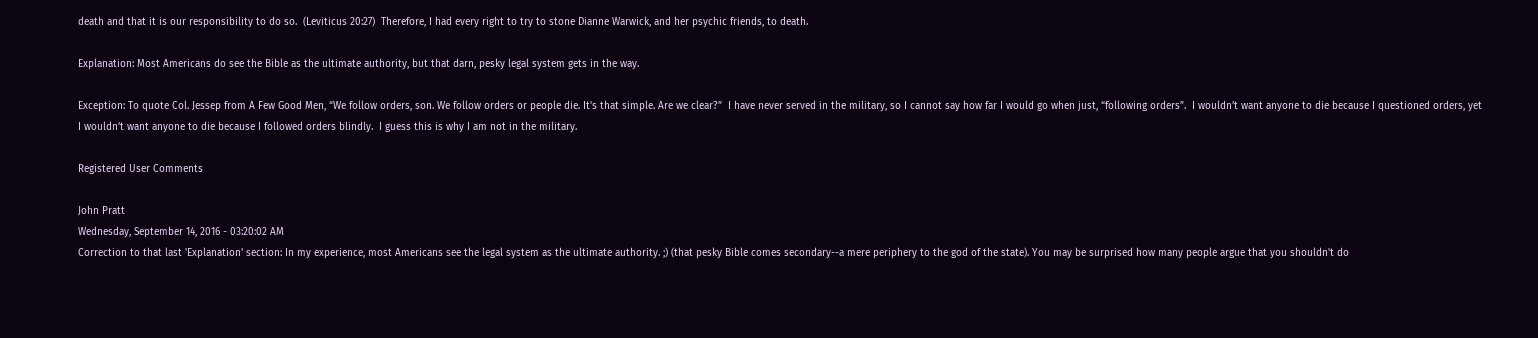death and that it is our responsibility to do so.  (Leviticus 20:27)  Therefore, I had every right to try to stone Dianne Warwick, and her psychic friends, to death.

Explanation: Most Americans do see the Bible as the ultimate authority, but that darn, pesky legal system gets in the way.

Exception: To quote Col. Jessep from A Few Good Men, “We follow orders, son. We follow orders or people die. It's that simple. Are we clear?”  I have never served in the military, so I cannot say how far I would go when just, “following orders”.  I wouldn’t want anyone to die because I questioned orders, yet I wouldn’t want anyone to die because I followed orders blindly.  I guess this is why I am not in the military.

Registered User Comments

John Pratt
Wednesday, September 14, 2016 - 03:20:02 AM
Correction to that last 'Explanation' section: In my experience, most Americans see the legal system as the ultimate authority. ;) (that pesky Bible comes secondary--a mere periphery to the god of the state). You may be surprised how many people argue that you shouldn't do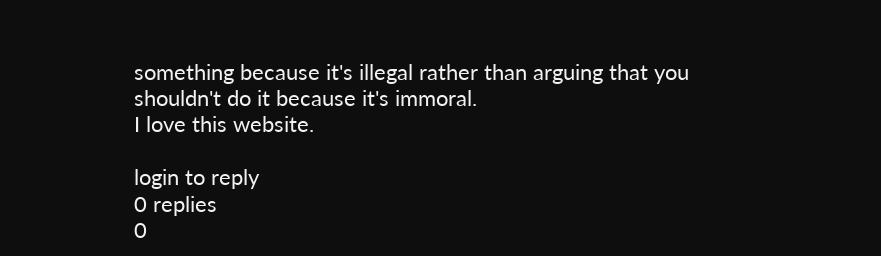something because it's illegal rather than arguing that you shouldn't do it because it's immoral.
I love this website.

login to reply
0 replies
0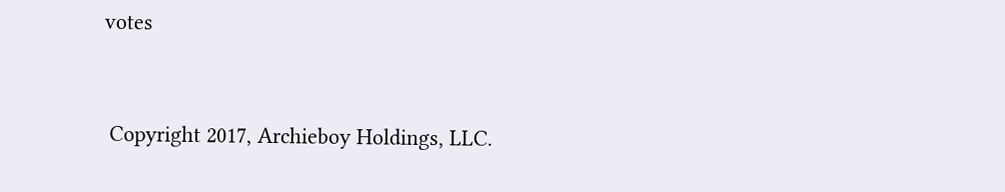votes


 Copyright 2017, Archieboy Holdings, LLC.